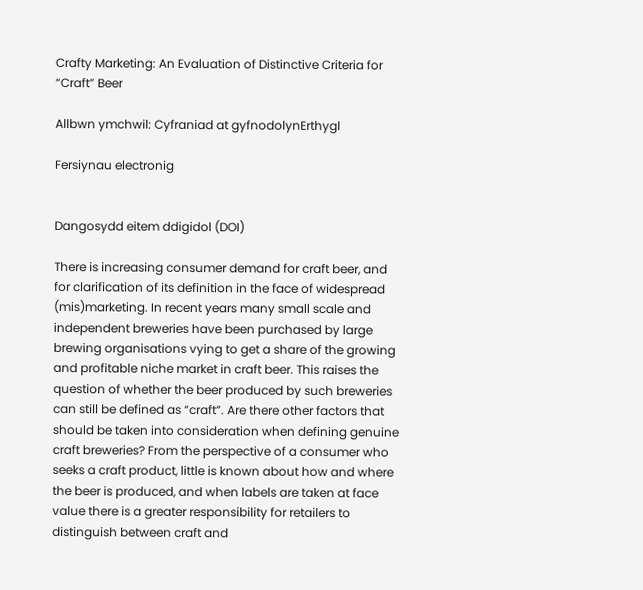Crafty Marketing: An Evaluation of Distinctive Criteria for “Craft” Beer

Allbwn ymchwil: Cyfraniad at gyfnodolynErthygl

Fersiynau electronig


Dangosydd eitem ddigidol (DOI)

There is increasing consumer demand for craft beer, and for clarification of its definition in the face of widespread (mis)marketing. In recent years many small scale and independent breweries have been purchased by large brewing organisations vying to get a share of the growing and profitable niche market in craft beer. This raises the question of whether the beer produced by such breweries can still be defined as “craft”. Are there other factors that should be taken into consideration when defining genuine craft breweries? From the perspective of a consumer who seeks a craft product, little is known about how and where the beer is produced, and when labels are taken at face value there is a greater responsibility for retailers to distinguish between craft and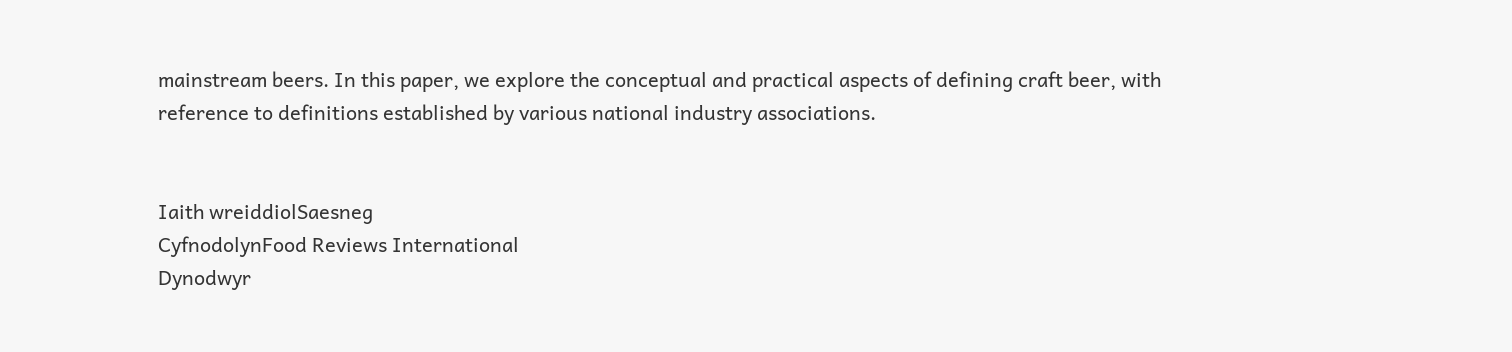mainstream beers. In this paper, we explore the conceptual and practical aspects of defining craft beer, with reference to definitions established by various national industry associations.


Iaith wreiddiolSaesneg
CyfnodolynFood Reviews International
Dynodwyr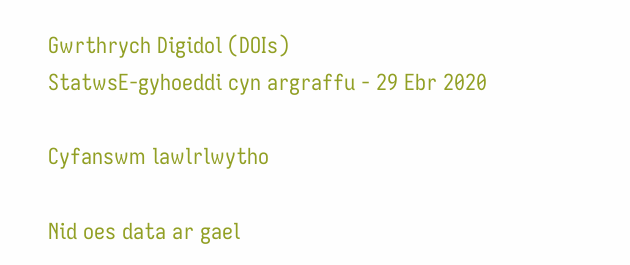Gwrthrych Digidol (DOIs)
StatwsE-gyhoeddi cyn argraffu - 29 Ebr 2020

Cyfanswm lawlrlwytho

Nid oes data ar gael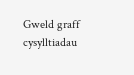Gweld graff cysylltiadau